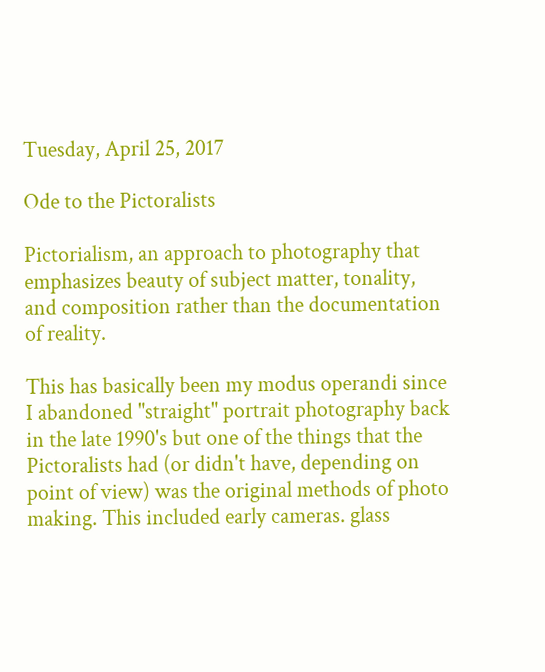Tuesday, April 25, 2017

Ode to the Pictoralists

Pictorialism, an approach to photography that emphasizes beauty of subject matter, tonality, and composition rather than the documentation of reality.

This has basically been my modus operandi since I abandoned "straight" portrait photography back in the late 1990's but one of the things that the Pictoralists had (or didn't have, depending on point of view) was the original methods of photo making. This included early cameras. glass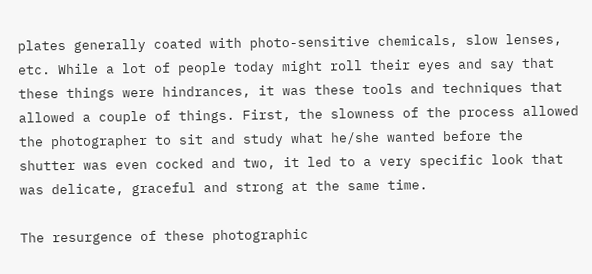plates generally coated with photo-sensitive chemicals, slow lenses, etc. While a lot of people today might roll their eyes and say that these things were hindrances, it was these tools and techniques that allowed a couple of things. First, the slowness of the process allowed the photographer to sit and study what he/she wanted before the shutter was even cocked and two, it led to a very specific look that was delicate, graceful and strong at the same time.

The resurgence of these photographic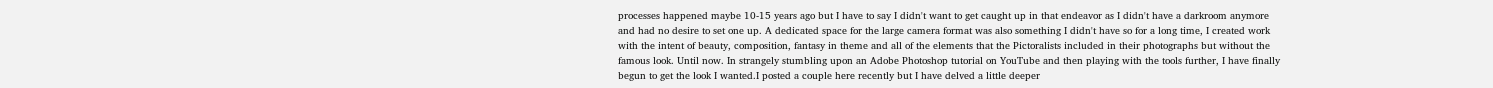processes happened maybe 10-15 years ago but I have to say I didn't want to get caught up in that endeavor as I didn't have a darkroom anymore and had no desire to set one up. A dedicated space for the large camera format was also something I didn't have so for a long time, I created work with the intent of beauty, composition, fantasy in theme and all of the elements that the Pictoralists included in their photographs but without the famous look. Until now. In strangely stumbling upon an Adobe Photoshop tutorial on YouTube and then playing with the tools further, I have finally begun to get the look I wanted.I posted a couple here recently but I have delved a little deeper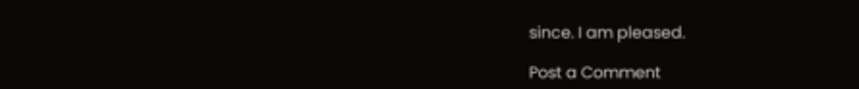since. I am pleased.

Post a Comment